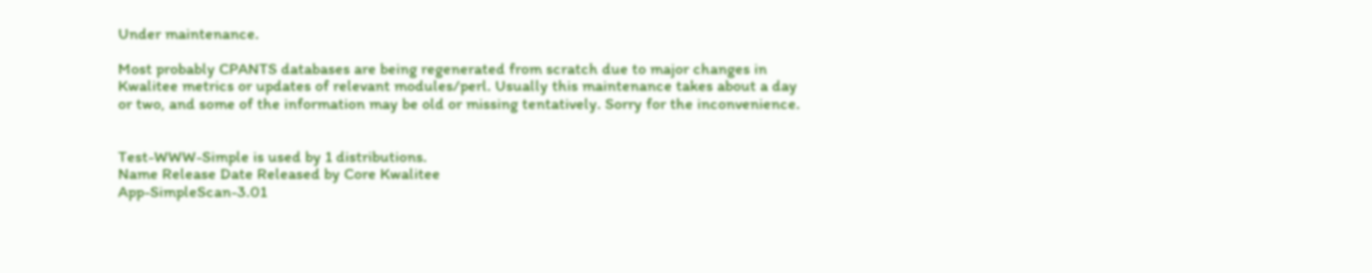Under maintenance.

Most probably CPANTS databases are being regenerated from scratch due to major changes in Kwalitee metrics or updates of relevant modules/perl. Usually this maintenance takes about a day or two, and some of the information may be old or missing tentatively. Sorry for the inconvenience.


Test-WWW-Simple is used by 1 distributions.
Name Release Date Released by Core Kwalitee
App-SimpleScan-3.01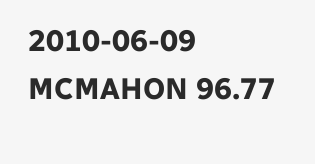2010-06-09 MCMAHON 96.77